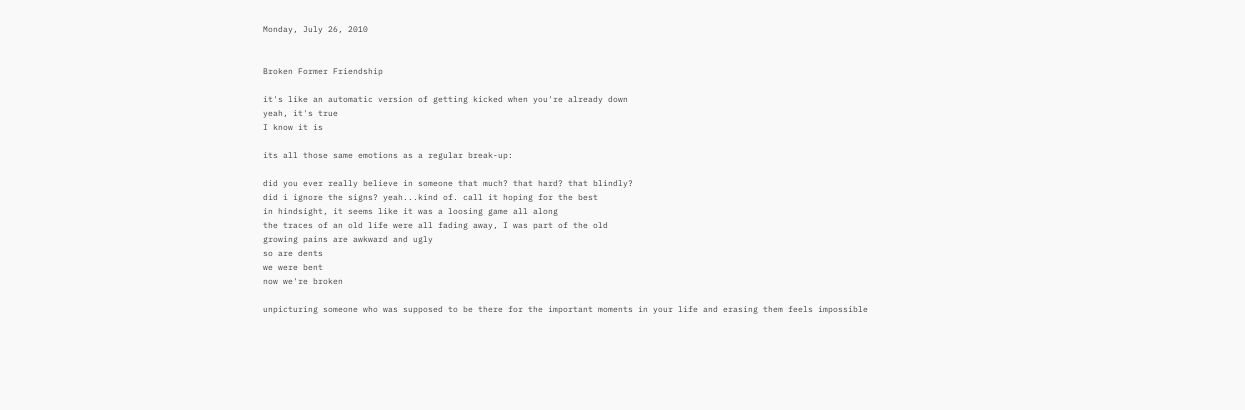Monday, July 26, 2010


Broken Former Friendship

it's like an automatic version of getting kicked when you're already down
yeah, it's true
I know it is

its all those same emotions as a regular break-up:

did you ever really believe in someone that much? that hard? that blindly?
did i ignore the signs? yeah...kind of. call it hoping for the best
in hindsight, it seems like it was a loosing game all along
the traces of an old life were all fading away, I was part of the old
growing pains are awkward and ugly
so are dents
we were bent
now we're broken

unpicturing someone who was supposed to be there for the important moments in your life and erasing them feels impossible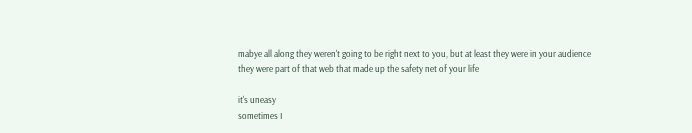mabye all along they weren't going to be right next to you, but at least they were in your audience
they were part of that web that made up the safety net of your life

it's uneasy
sometimes I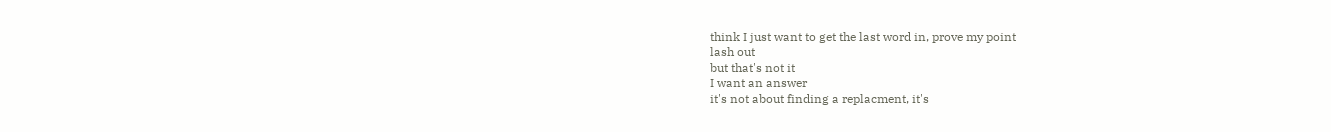think I just want to get the last word in, prove my point
lash out
but that's not it
I want an answer
it's not about finding a replacment, it's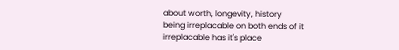about worth, longevity, history
being irreplacable on both ends of it
irreplacable has it's place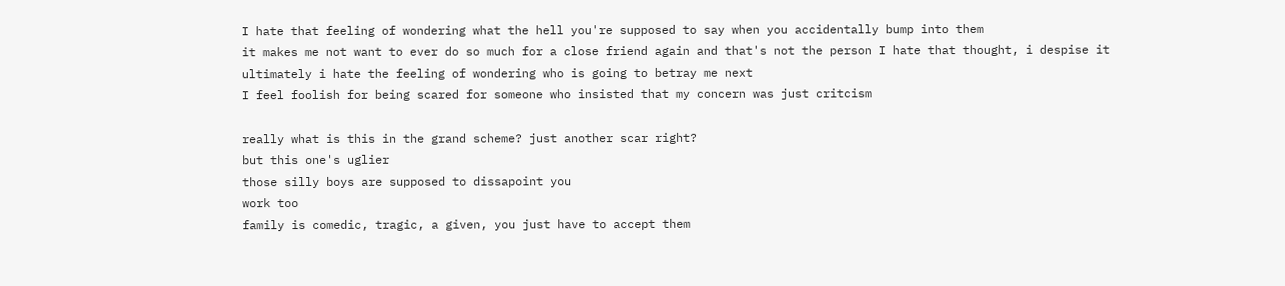I hate that feeling of wondering what the hell you're supposed to say when you accidentally bump into them
it makes me not want to ever do so much for a close friend again and that's not the person I hate that thought, i despise it
ultimately i hate the feeling of wondering who is going to betray me next
I feel foolish for being scared for someone who insisted that my concern was just critcism

really what is this in the grand scheme? just another scar right?
but this one's uglier
those silly boys are supposed to dissapoint you
work too
family is comedic, tragic, a given, you just have to accept them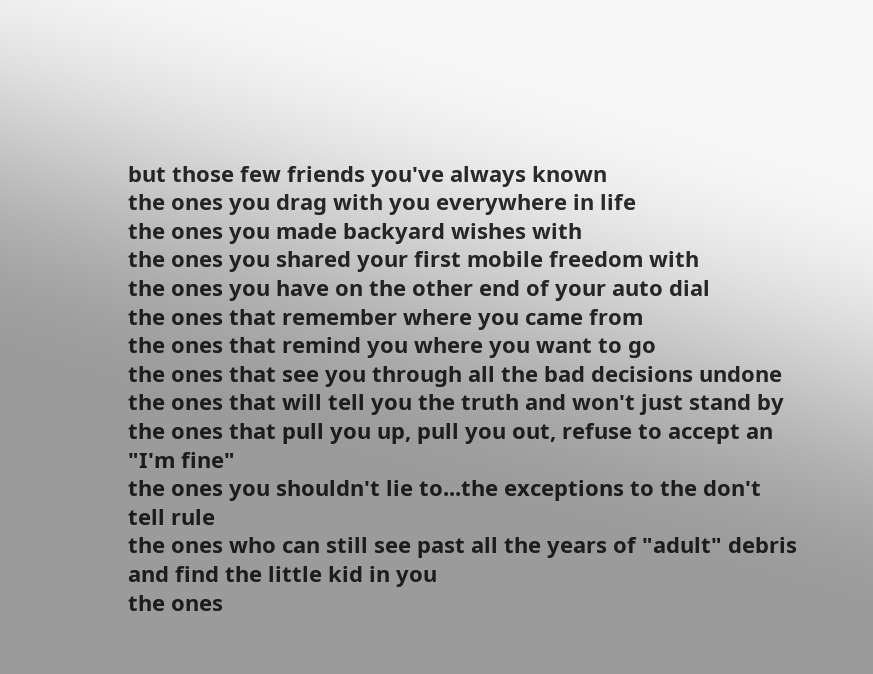but those few friends you've always known
the ones you drag with you everywhere in life
the ones you made backyard wishes with
the ones you shared your first mobile freedom with
the ones you have on the other end of your auto dial
the ones that remember where you came from
the ones that remind you where you want to go
the ones that see you through all the bad decisions undone
the ones that will tell you the truth and won't just stand by
the ones that pull you up, pull you out, refuse to accept an "I'm fine"
the ones you shouldn't lie to...the exceptions to the don't tell rule
the ones who can still see past all the years of "adult" debris and find the little kid in you
the ones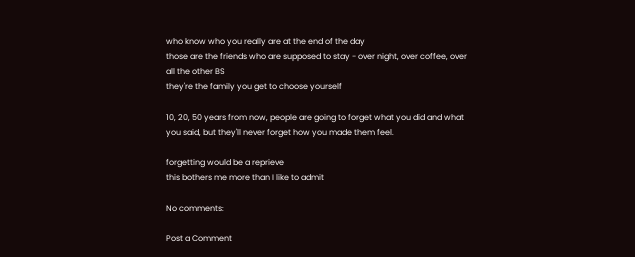who know who you really are at the end of the day
those are the friends who are supposed to stay - over night, over coffee, over all the other BS
they're the family you get to choose yourself

10, 20, 50 years from now, people are going to forget what you did and what you said, but they'll never forget how you made them feel.

forgetting would be a reprieve
this bothers me more than I like to admit

No comments:

Post a Comment